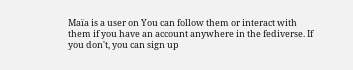Maïa is a user on You can follow them or interact with them if you have an account anywhere in the fediverse. If you don't, you can sign up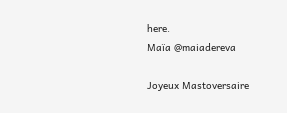here.
Maïa @maiadereva

Joyeux Mastoversaire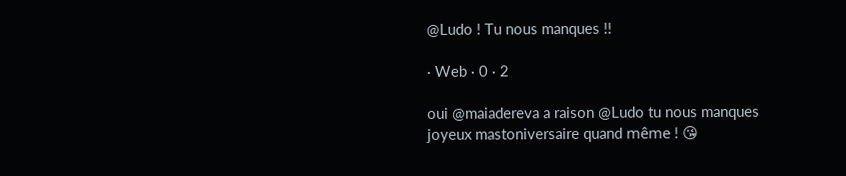@Ludo ! Tu nous manques !!

· Web · 0 · 2

oui @maiadereva a raison @Ludo tu nous manques
joyeux mastoniversaire quand même ! 😘